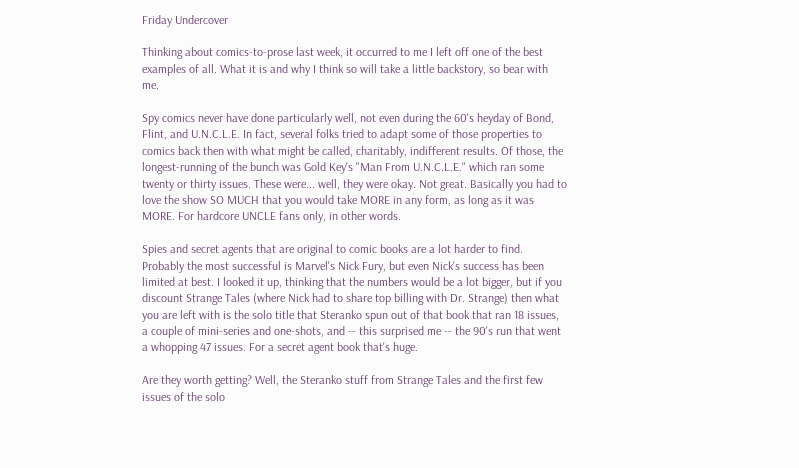Friday Undercover

Thinking about comics-to-prose last week, it occurred to me I left off one of the best examples of all. What it is and why I think so will take a little backstory, so bear with me.

Spy comics never have done particularly well, not even during the 60's heyday of Bond, Flint, and U.N.C.L.E. In fact, several folks tried to adapt some of those properties to comics back then with what might be called, charitably, indifferent results. Of those, the longest-running of the bunch was Gold Key's "Man From U.N.C.L.E." which ran some twenty or thirty issues. These were... well, they were okay. Not great. Basically you had to love the show SO MUCH that you would take MORE in any form, as long as it was MORE. For hardcore UNCLE fans only, in other words.

Spies and secret agents that are original to comic books are a lot harder to find. Probably the most successful is Marvel's Nick Fury, but even Nick's success has been limited at best. I looked it up, thinking that the numbers would be a lot bigger, but if you discount Strange Tales (where Nick had to share top billing with Dr. Strange) then what you are left with is the solo title that Steranko spun out of that book that ran 18 issues, a couple of mini-series and one-shots, and -- this surprised me -- the 90's run that went a whopping 47 issues. For a secret agent book that's huge.

Are they worth getting? Well, the Steranko stuff from Strange Tales and the first few issues of the solo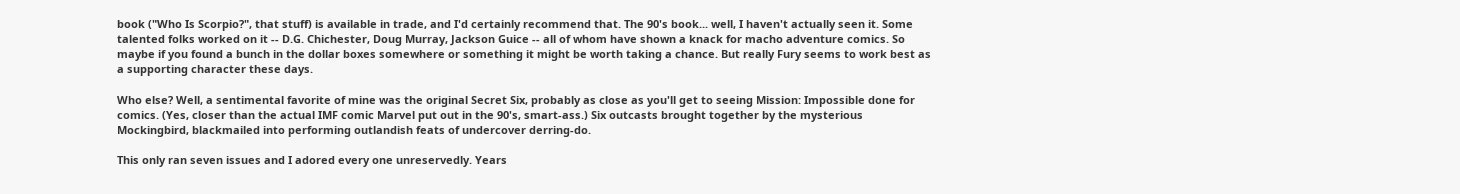book ("Who Is Scorpio?", that stuff) is available in trade, and I'd certainly recommend that. The 90's book... well, I haven't actually seen it. Some talented folks worked on it -- D.G. Chichester, Doug Murray, Jackson Guice -- all of whom have shown a knack for macho adventure comics. So maybe if you found a bunch in the dollar boxes somewhere or something it might be worth taking a chance. But really Fury seems to work best as a supporting character these days.

Who else? Well, a sentimental favorite of mine was the original Secret Six, probably as close as you'll get to seeing Mission: Impossible done for comics. (Yes, closer than the actual IMF comic Marvel put out in the 90's, smart-ass.) Six outcasts brought together by the mysterious Mockingbird, blackmailed into performing outlandish feats of undercover derring-do.

This only ran seven issues and I adored every one unreservedly. Years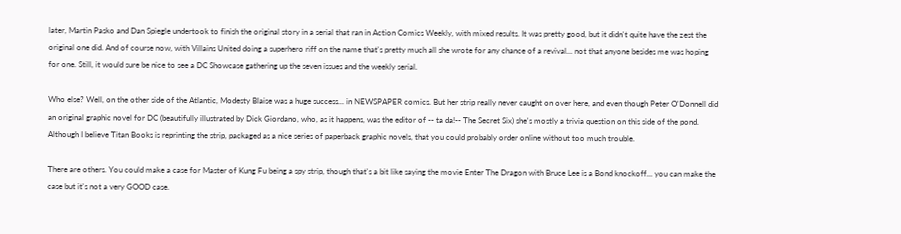later, Martin Pasko and Dan Spiegle undertook to finish the original story in a serial that ran in Action Comics Weekly, with mixed results. It was pretty good, but it didn't quite have the zest the original one did. And of course now, with Villains United doing a superhero riff on the name that's pretty much all she wrote for any chance of a revival... not that anyone besides me was hoping for one. Still, it would sure be nice to see a DC Showcase gathering up the seven issues and the weekly serial.

Who else? Well, on the other side of the Atlantic, Modesty Blaise was a huge success... in NEWSPAPER comics. But her strip really never caught on over here, and even though Peter O'Donnell did an original graphic novel for DC (beautifully illustrated by Dick Giordano, who, as it happens, was the editor of -- ta da!-- The Secret Six) she's mostly a trivia question on this side of the pond. Although I believe Titan Books is reprinting the strip, packaged as a nice series of paperback graphic novels, that you could probably order online without too much trouble.

There are others. You could make a case for Master of Kung Fu being a spy strip, though that's a bit like saying the movie Enter The Dragon with Bruce Lee is a Bond knockoff... you can make the case but it's not a very GOOD case.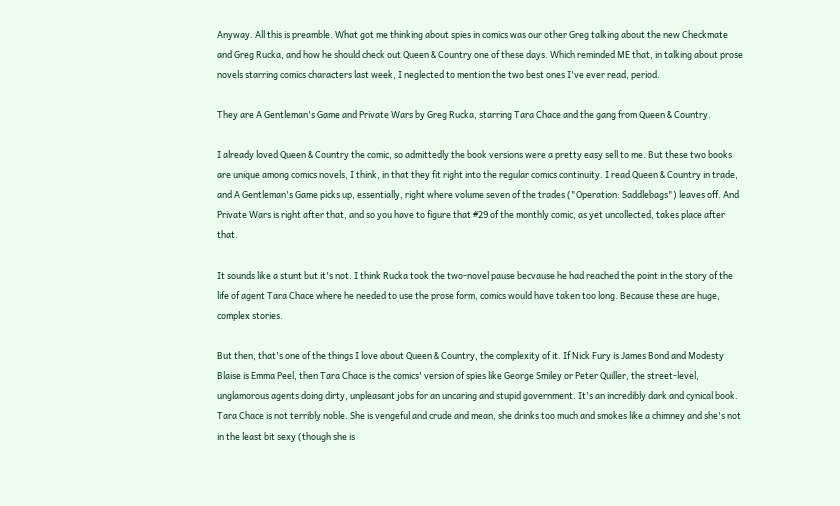Anyway. All this is preamble. What got me thinking about spies in comics was our other Greg talking about the new Checkmate and Greg Rucka, and how he should check out Queen & Country one of these days. Which reminded ME that, in talking about prose novels starring comics characters last week, I neglected to mention the two best ones I've ever read, period.

They are A Gentleman's Game and Private Wars by Greg Rucka, starring Tara Chace and the gang from Queen & Country.

I already loved Queen & Country the comic, so admittedly the book versions were a pretty easy sell to me. But these two books are unique among comics novels, I think, in that they fit right into the regular comics continuity. I read Queen & Country in trade, and A Gentleman's Game picks up, essentially, right where volume seven of the trades ("Operation: Saddlebags") leaves off. And Private Wars is right after that, and so you have to figure that #29 of the monthly comic, as yet uncollected, takes place after that.

It sounds like a stunt but it's not. I think Rucka took the two-novel pause becvause he had reached the point in the story of the life of agent Tara Chace where he needed to use the prose form, comics would have taken too long. Because these are huge, complex stories.

But then, that's one of the things I love about Queen & Country, the complexity of it. If Nick Fury is James Bond and Modesty Blaise is Emma Peel, then Tara Chace is the comics' version of spies like George Smiley or Peter Quiller, the street-level, unglamorous agents doing dirty, unpleasant jobs for an uncaring and stupid government. It's an incredibly dark and cynical book. Tara Chace is not terribly noble. She is vengeful and crude and mean, she drinks too much and smokes like a chimney and she's not in the least bit sexy (though she is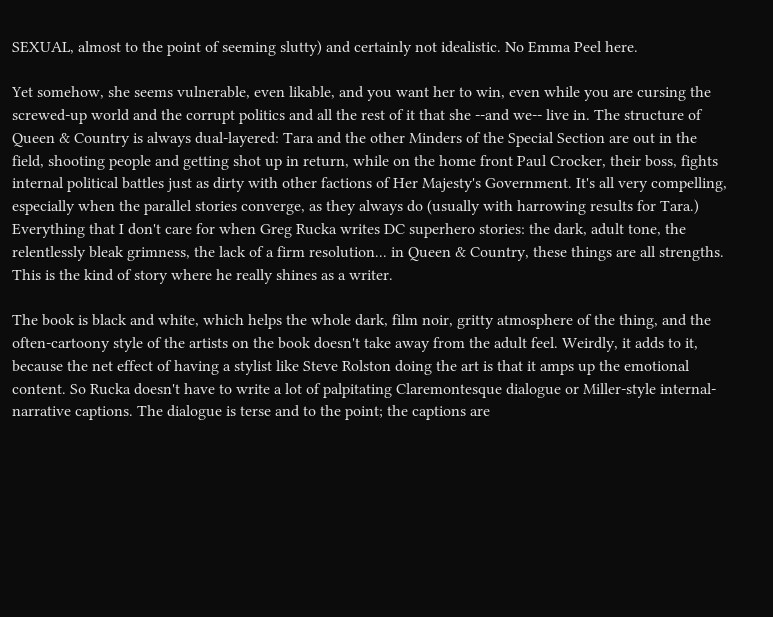SEXUAL, almost to the point of seeming slutty) and certainly not idealistic. No Emma Peel here.

Yet somehow, she seems vulnerable, even likable, and you want her to win, even while you are cursing the screwed-up world and the corrupt politics and all the rest of it that she --and we-- live in. The structure of Queen & Country is always dual-layered: Tara and the other Minders of the Special Section are out in the field, shooting people and getting shot up in return, while on the home front Paul Crocker, their boss, fights internal political battles just as dirty with other factions of Her Majesty's Government. It's all very compelling, especially when the parallel stories converge, as they always do (usually with harrowing results for Tara.) Everything that I don't care for when Greg Rucka writes DC superhero stories: the dark, adult tone, the relentlessly bleak grimness, the lack of a firm resolution... in Queen & Country, these things are all strengths. This is the kind of story where he really shines as a writer.

The book is black and white, which helps the whole dark, film noir, gritty atmosphere of the thing, and the often-cartoony style of the artists on the book doesn't take away from the adult feel. Weirdly, it adds to it, because the net effect of having a stylist like Steve Rolston doing the art is that it amps up the emotional content. So Rucka doesn't have to write a lot of palpitating Claremontesque dialogue or Miller-style internal-narrative captions. The dialogue is terse and to the point; the captions are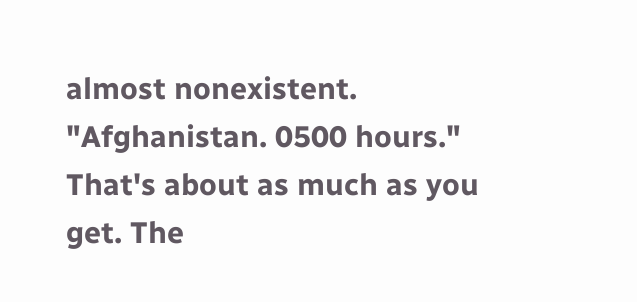almost nonexistent. "Afghanistan. 0500 hours." That's about as much as you get. The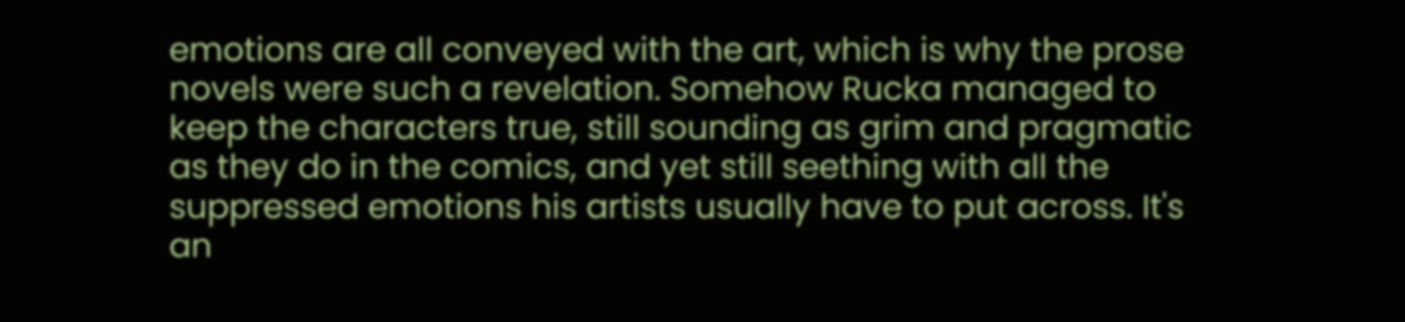emotions are all conveyed with the art, which is why the prose novels were such a revelation. Somehow Rucka managed to keep the characters true, still sounding as grim and pragmatic as they do in the comics, and yet still seething with all the suppressed emotions his artists usually have to put across. It's an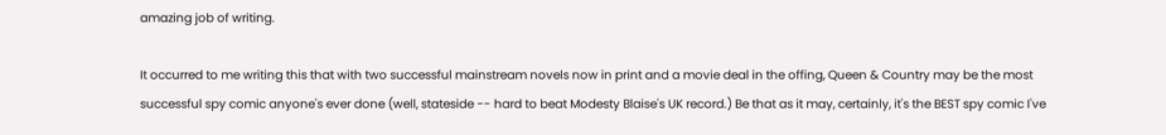amazing job of writing.

It occurred to me writing this that with two successful mainstream novels now in print and a movie deal in the offing, Queen & Country may be the most successful spy comic anyone's ever done (well, stateside -- hard to beat Modesty Blaise's UK record.) Be that as it may, certainly, it's the BEST spy comic I've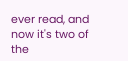ever read, and now it's two of the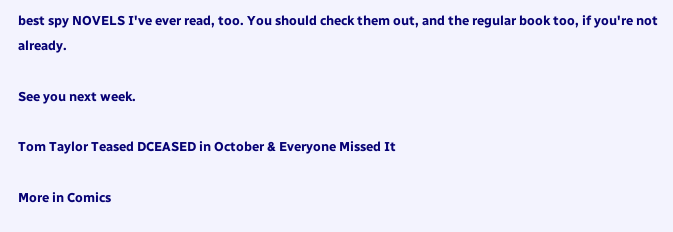best spy NOVELS I've ever read, too. You should check them out, and the regular book too, if you're not already.

See you next week.

Tom Taylor Teased DCEASED in October & Everyone Missed It

More in Comics